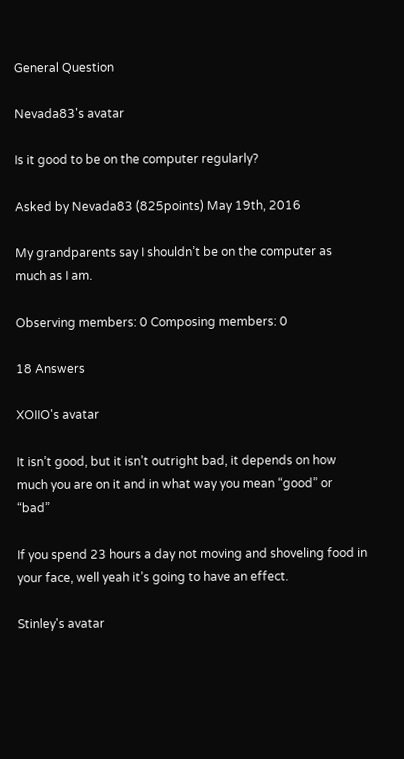General Question

Nevada83's avatar

Is it good to be on the computer regularly?

Asked by Nevada83 (825points) May 19th, 2016

My grandparents say I shouldn’t be on the computer as much as I am.

Observing members: 0 Composing members: 0

18 Answers

XOIIO's avatar

It isn’t good, but it isn’t outright bad, it depends on how much you are on it and in what way you mean “good” or “bad”

If you spend 23 hours a day not moving and shoveling food in your face, well yeah it’s going to have an effect.

Stinley's avatar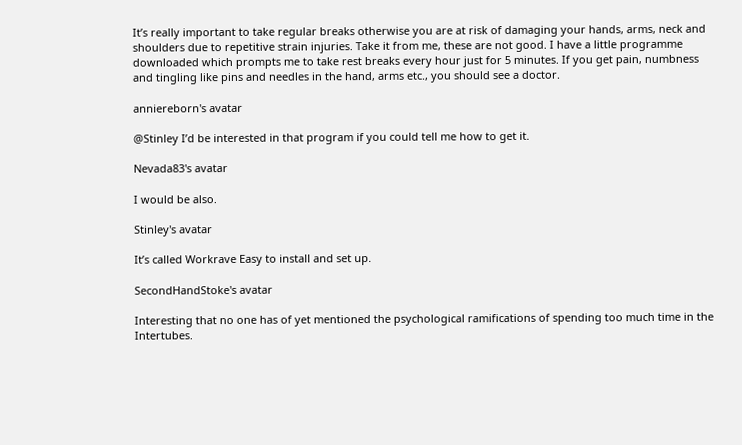It’s really important to take regular breaks otherwise you are at risk of damaging your hands, arms, neck and shoulders due to repetitive strain injuries. Take it from me, these are not good. I have a little programme downloaded which prompts me to take rest breaks every hour just for 5 minutes. If you get pain, numbness and tingling like pins and needles in the hand, arms etc., you should see a doctor.

anniereborn's avatar

@Stinley I’d be interested in that program if you could tell me how to get it.

Nevada83's avatar

I would be also.

Stinley's avatar

It’s called Workrave Easy to install and set up.

SecondHandStoke's avatar

Interesting that no one has of yet mentioned the psychological ramifications of spending too much time in the Intertubes.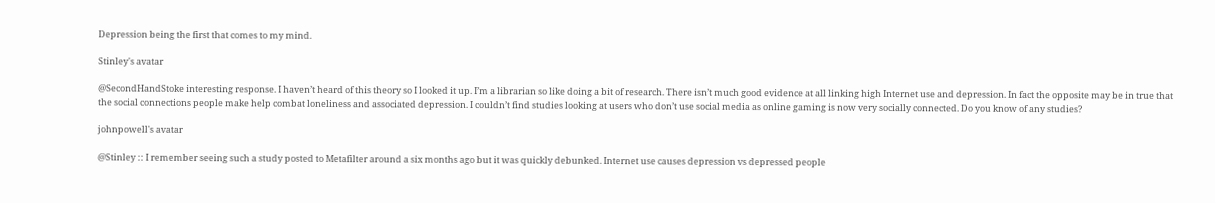Depression being the first that comes to my mind.

Stinley's avatar

@SecondHandStoke interesting response. I haven’t heard of this theory so I looked it up. I’m a librarian so like doing a bit of research. There isn’t much good evidence at all linking high Internet use and depression. In fact the opposite may be in true that the social connections people make help combat loneliness and associated depression. I couldn’t find studies looking at users who don’t use social media as online gaming is now very socially connected. Do you know of any studies?

johnpowell's avatar

@Stinley :: I remember seeing such a study posted to Metafilter around a six months ago but it was quickly debunked. Internet use causes depression vs depressed people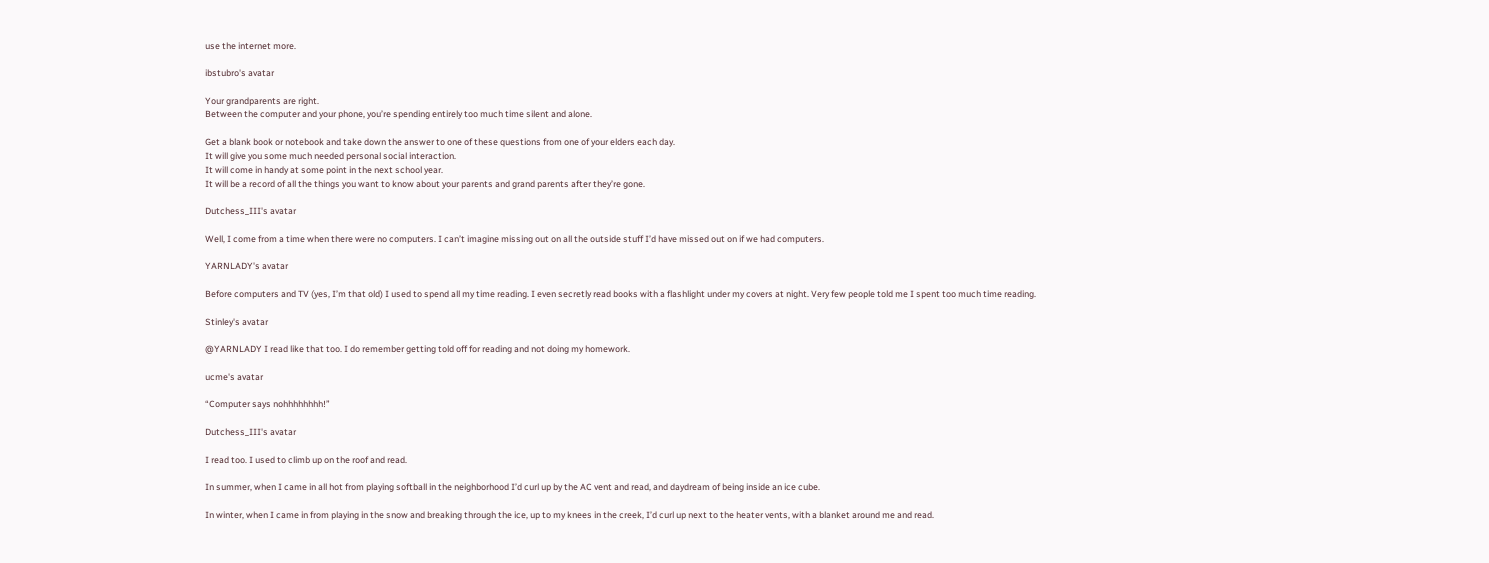use the internet more.

ibstubro's avatar

Your grandparents are right.
Between the computer and your phone, you’re spending entirely too much time silent and alone.

Get a blank book or notebook and take down the answer to one of these questions from one of your elders each day.
It will give you some much needed personal social interaction.
It will come in handy at some point in the next school year.
It will be a record of all the things you want to know about your parents and grand parents after they’re gone.

Dutchess_III's avatar

Well, I come from a time when there were no computers. I can’t imagine missing out on all the outside stuff I’d have missed out on if we had computers.

YARNLADY's avatar

Before computers and TV (yes, I’m that old) I used to spend all my time reading. I even secretly read books with a flashlight under my covers at night. Very few people told me I spent too much time reading.

Stinley's avatar

@YARNLADY I read like that too. I do remember getting told off for reading and not doing my homework.

ucme's avatar

“Computer says nohhhhhhhh!”

Dutchess_III's avatar

I read too. I used to climb up on the roof and read.

In summer, when I came in all hot from playing softball in the neighborhood I’d curl up by the AC vent and read, and daydream of being inside an ice cube.

In winter, when I came in from playing in the snow and breaking through the ice, up to my knees in the creek, I’d curl up next to the heater vents, with a blanket around me and read.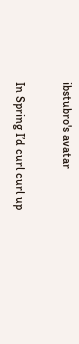ibstubro's avatar

In Spring I’d curl curl up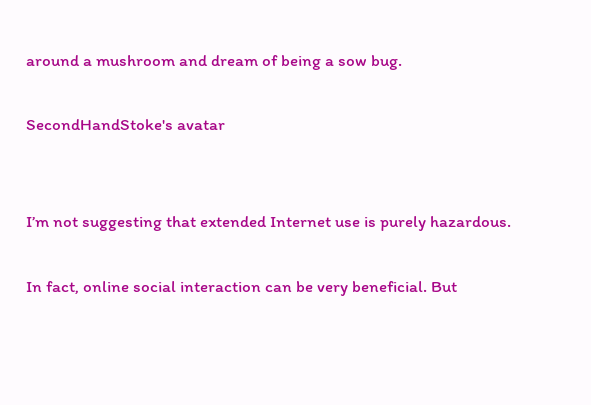around a mushroom and dream of being a sow bug.

SecondHandStoke's avatar


I’m not suggesting that extended Internet use is purely hazardous.

In fact, online social interaction can be very beneficial. But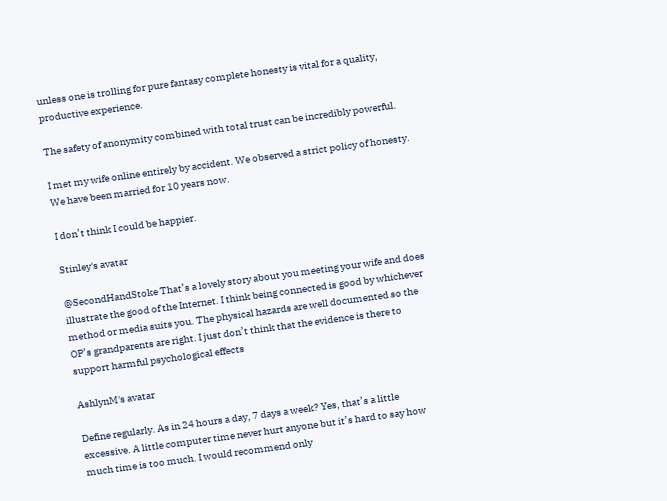unless one is trolling for pure fantasy complete honesty is vital for a quality, productive experience.

The safety of anonymity combined with total trust can be incredibly powerful.

I met my wife online entirely by accident. We observed a strict policy of honesty. We have been married for 10 years now.

I don’t think I could be happier.

Stinley's avatar

@SecondHandStoke That’s a lovely story about you meeting your wife and does illustrate the good of the Internet. I think being connected is good by whichever method or media suits you. The physical hazards are well documented so the OP’s grandparents are right. I just don’t think that the evidence is there to support harmful psychological effects

AshlynM's avatar

Define regularly. As in 24 hours a day, 7 days a week? Yes, that’s a little excessive. A little computer time never hurt anyone but it’s hard to say how much time is too much. I would recommend only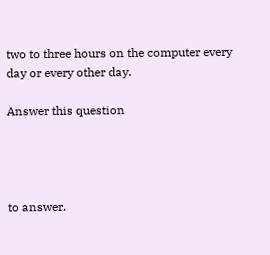two to three hours on the computer every day or every other day.

Answer this question




to answer.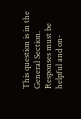This question is in the General Section. Responses must be helpful and on-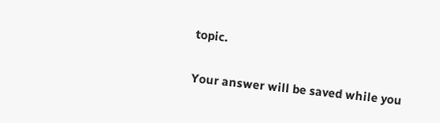topic.

Your answer will be saved while you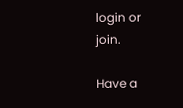login or join.

Have a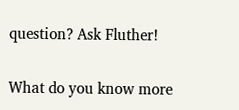question? Ask Fluther!

What do you know more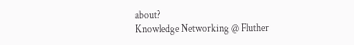about?
Knowledge Networking @ Fluther